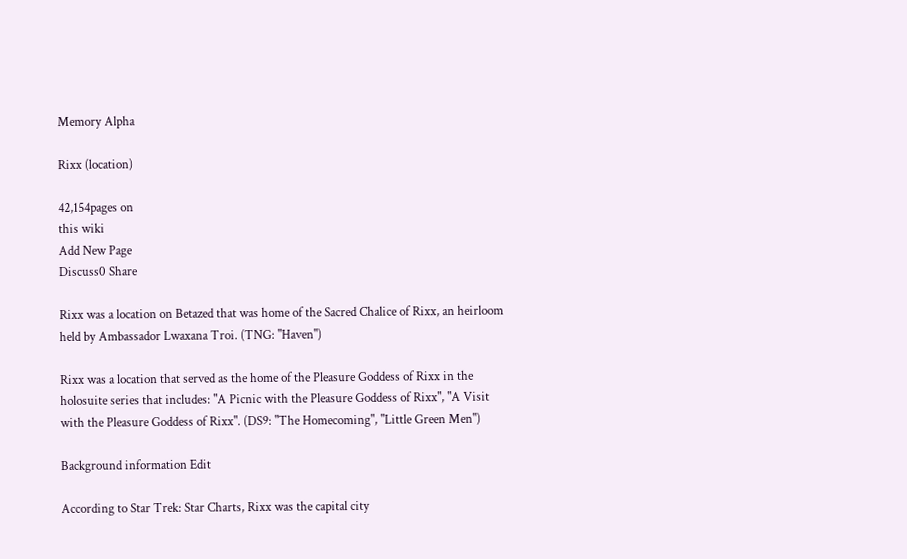Memory Alpha

Rixx (location)

42,154pages on
this wiki
Add New Page
Discuss0 Share

Rixx was a location on Betazed that was home of the Sacred Chalice of Rixx, an heirloom held by Ambassador Lwaxana Troi. (TNG: "Haven")

Rixx was a location that served as the home of the Pleasure Goddess of Rixx in the holosuite series that includes: "A Picnic with the Pleasure Goddess of Rixx", "A Visit with the Pleasure Goddess of Rixx". (DS9: "The Homecoming", "Little Green Men")

Background information Edit

According to Star Trek: Star Charts, Rixx was the capital city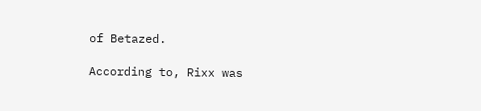of Betazed.

According to, Rixx was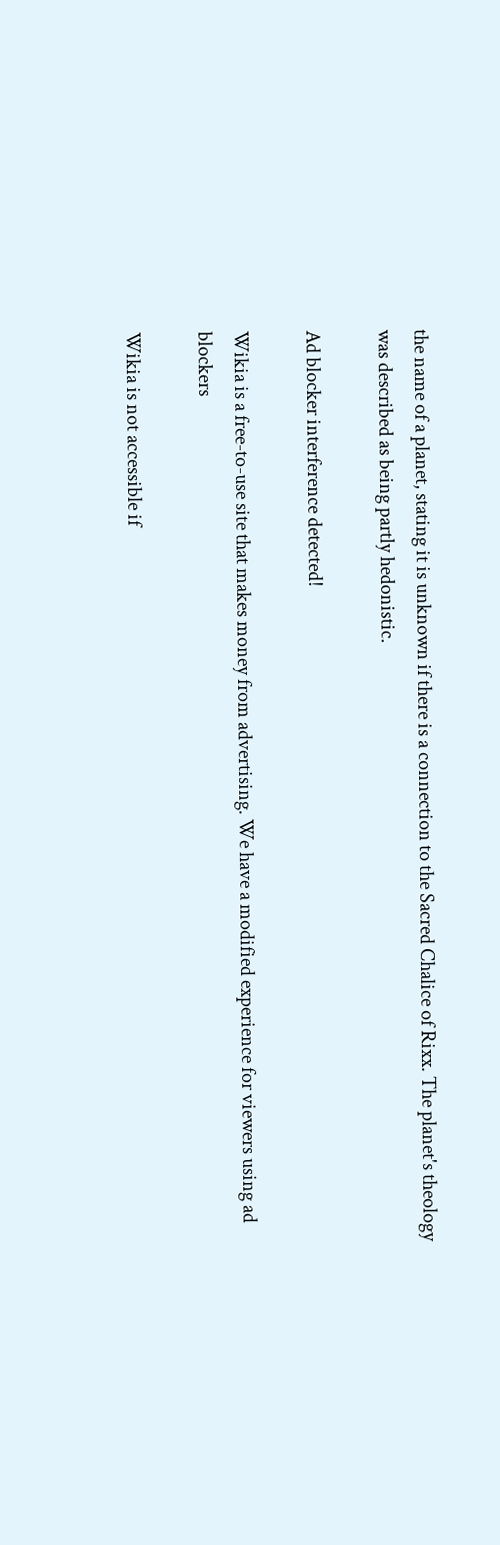the name of a planet, stating it is unknown if there is a connection to the Sacred Chalice of Rixx. The planet's theology was described as being partly hedonistic.

Ad blocker interference detected!

Wikia is a free-to-use site that makes money from advertising. We have a modified experience for viewers using ad blockers

Wikia is not accessible if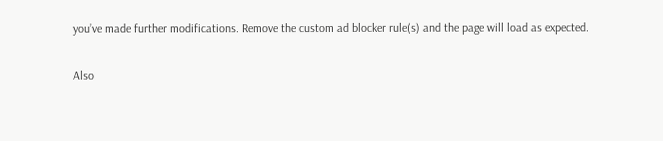you’ve made further modifications. Remove the custom ad blocker rule(s) and the page will load as expected.

Also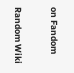on Fandom

Random Wiki